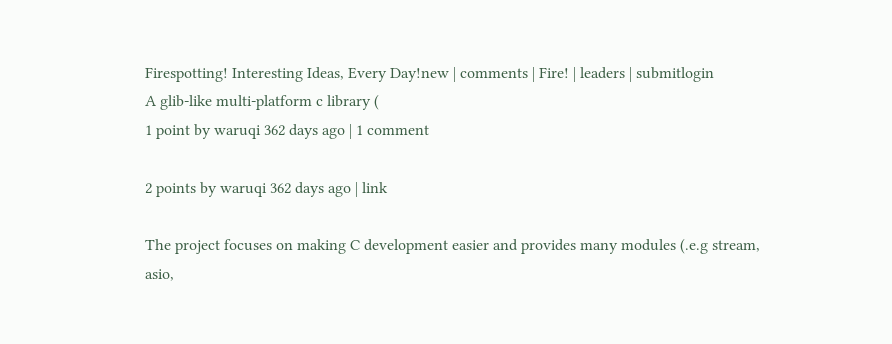Firespotting! Interesting Ideas, Every Day!new | comments | Fire! | leaders | submitlogin
A glib-like multi-platform c library (
1 point by waruqi 362 days ago | 1 comment

2 points by waruqi 362 days ago | link

The project focuses on making C development easier and provides many modules (.e.g stream, asio,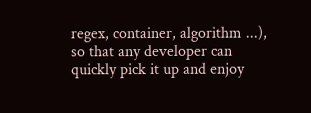regex, container, algorithm ...), so that any developer can quickly pick it up and enjoy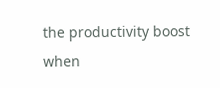the productivity boost when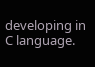developing in C language.